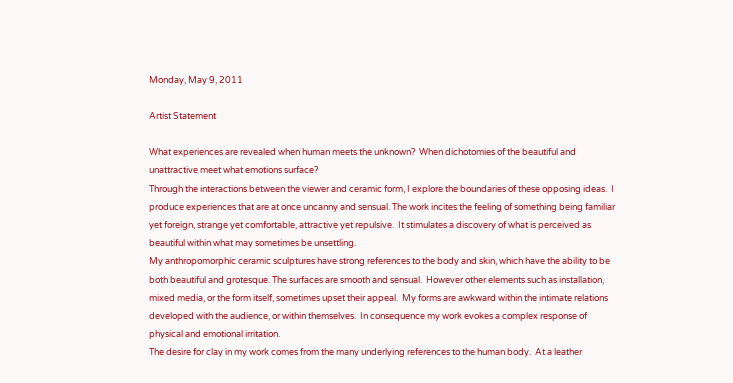Monday, May 9, 2011

Artist Statement

What experiences are revealed when human meets the unknown?  When dichotomies of the beautiful and unattractive meet what emotions surface?
Through the interactions between the viewer and ceramic form, I explore the boundaries of these opposing ideas.  I produce experiences that are at once uncanny and sensual. The work incites the feeling of something being familiar yet foreign, strange yet comfortable, attractive yet repulsive.  It stimulates a discovery of what is perceived as beautiful within what may sometimes be unsettling.
My anthropomorphic ceramic sculptures have strong references to the body and skin, which have the ability to be both beautiful and grotesque. The surfaces are smooth and sensual.  However other elements such as installation, mixed media, or the form itself, sometimes upset their appeal.  My forms are awkward within the intimate relations developed with the audience, or within themselves.  In consequence my work evokes a complex response of physical and emotional irritation.
The desire for clay in my work comes from the many underlying references to the human body.  At a leather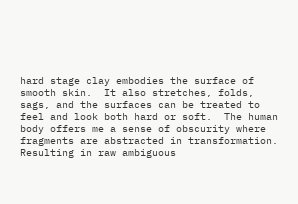hard stage clay embodies the surface of smooth skin.  It also stretches, folds, sags, and the surfaces can be treated to feel and look both hard or soft.  The human body offers me a sense of obscurity where fragments are abstracted in transformation.  Resulting in raw ambiguous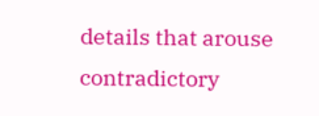details that arouse contradictory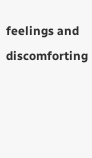feelings and discomforting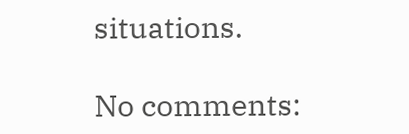situations.

No comments: